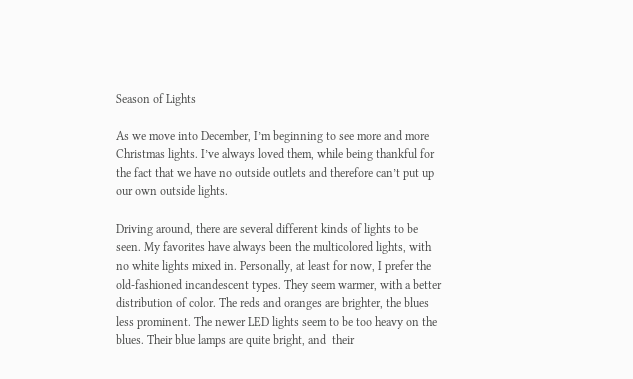Season of Lights

As we move into December, I’m beginning to see more and more Christmas lights. I’ve always loved them, while being thankful for the fact that we have no outside outlets and therefore can’t put up our own outside lights.

Driving around, there are several different kinds of lights to be seen. My favorites have always been the multicolored lights, with no white lights mixed in. Personally, at least for now, I prefer the old-fashioned incandescent types. They seem warmer, with a better distribution of color. The reds and oranges are brighter, the blues less prominent. The newer LED lights seem to be too heavy on the blues. Their blue lamps are quite bright, and  their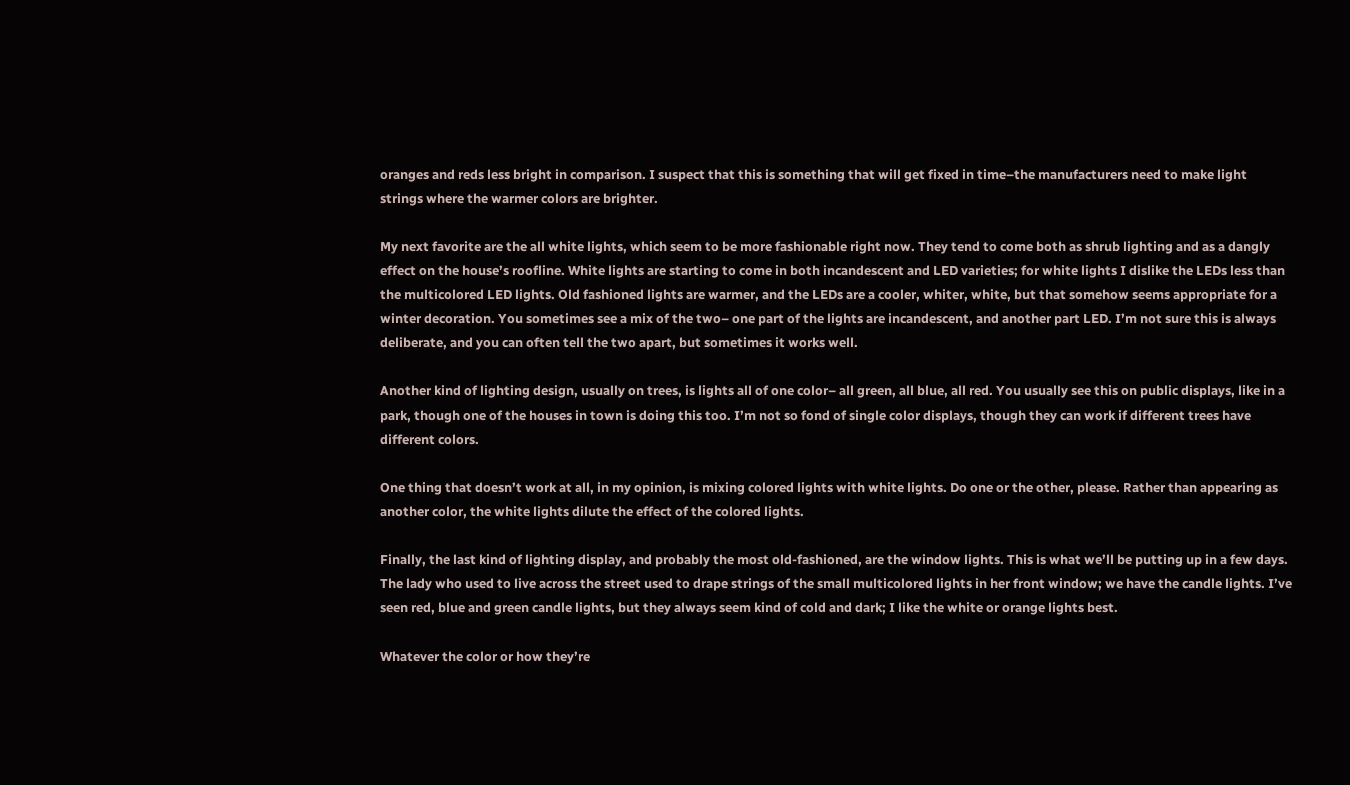oranges and reds less bright in comparison. I suspect that this is something that will get fixed in time–the manufacturers need to make light strings where the warmer colors are brighter.

My next favorite are the all white lights, which seem to be more fashionable right now. They tend to come both as shrub lighting and as a dangly effect on the house’s roofline. White lights are starting to come in both incandescent and LED varieties; for white lights I dislike the LEDs less than the multicolored LED lights. Old fashioned lights are warmer, and the LEDs are a cooler, whiter, white, but that somehow seems appropriate for a winter decoration. You sometimes see a mix of the two– one part of the lights are incandescent, and another part LED. I’m not sure this is always deliberate, and you can often tell the two apart, but sometimes it works well.

Another kind of lighting design, usually on trees, is lights all of one color– all green, all blue, all red. You usually see this on public displays, like in a park, though one of the houses in town is doing this too. I’m not so fond of single color displays, though they can work if different trees have different colors.

One thing that doesn’t work at all, in my opinion, is mixing colored lights with white lights. Do one or the other, please. Rather than appearing as another color, the white lights dilute the effect of the colored lights.

Finally, the last kind of lighting display, and probably the most old-fashioned, are the window lights. This is what we’ll be putting up in a few days. The lady who used to live across the street used to drape strings of the small multicolored lights in her front window; we have the candle lights. I’ve seen red, blue and green candle lights, but they always seem kind of cold and dark; I like the white or orange lights best.

Whatever the color or how they’re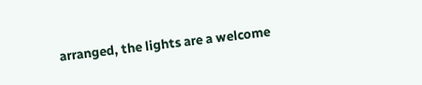arranged, the lights are a welcome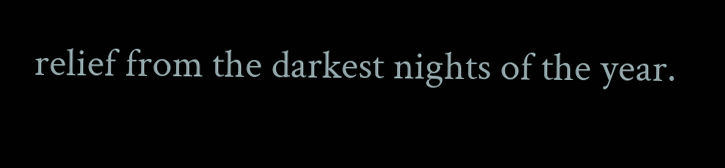relief from the darkest nights of the year.